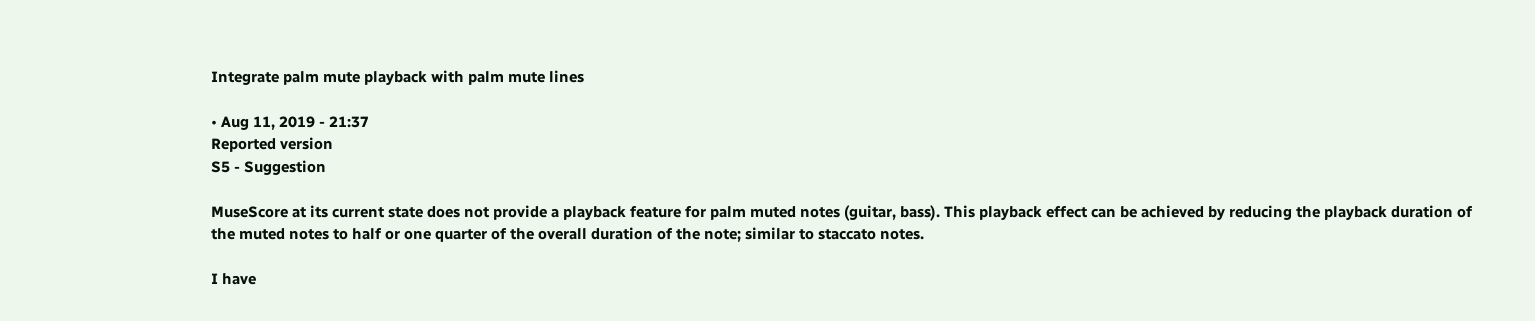Integrate palm mute playback with palm mute lines

• Aug 11, 2019 - 21:37
Reported version
S5 - Suggestion

MuseScore at its current state does not provide a playback feature for palm muted notes (guitar, bass). This playback effect can be achieved by reducing the playback duration of the muted notes to half or one quarter of the overall duration of the note; similar to staccato notes.

I have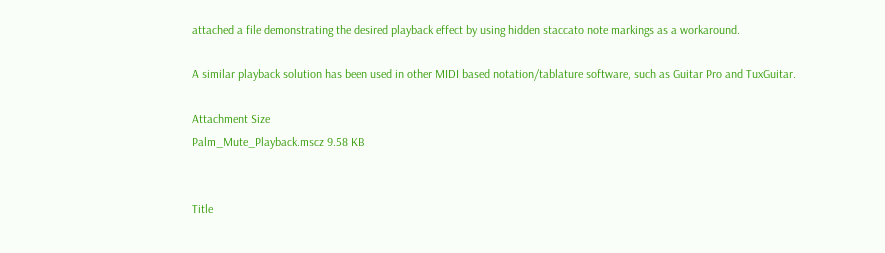attached a file demonstrating the desired playback effect by using hidden staccato note markings as a workaround.

A similar playback solution has been used in other MIDI based notation/tablature software, such as Guitar Pro and TuxGuitar.

Attachment Size
Palm_Mute_Playback.mscz 9.58 KB


Title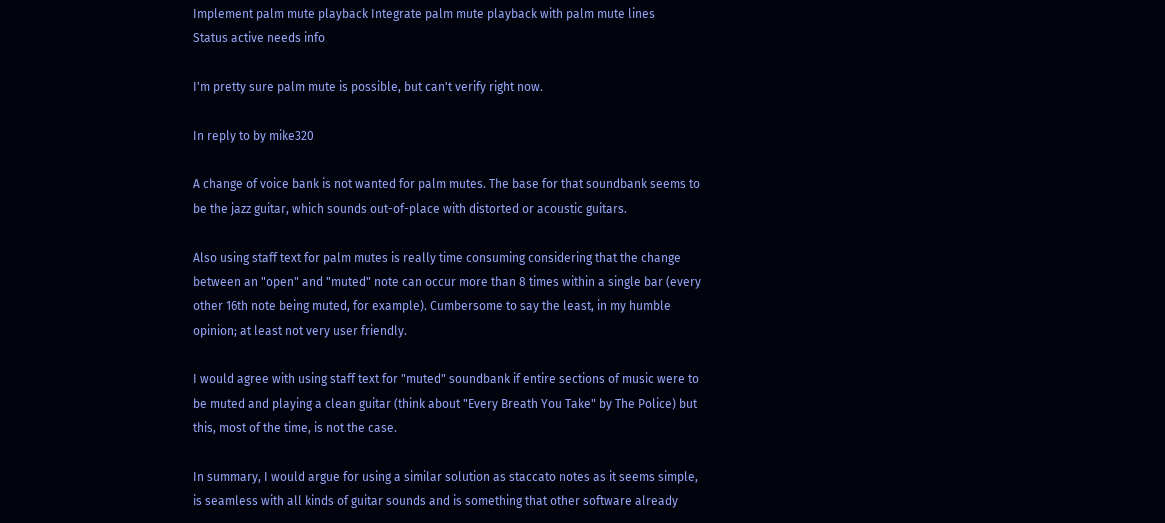Implement palm mute playback Integrate palm mute playback with palm mute lines
Status active needs info

I'm pretty sure palm mute is possible, but can't verify right now.

In reply to by mike320

A change of voice bank is not wanted for palm mutes. The base for that soundbank seems to be the jazz guitar, which sounds out-of-place with distorted or acoustic guitars.

Also using staff text for palm mutes is really time consuming considering that the change between an "open" and "muted" note can occur more than 8 times within a single bar (every other 16th note being muted, for example). Cumbersome to say the least, in my humble opinion; at least not very user friendly.

I would agree with using staff text for "muted" soundbank if entire sections of music were to be muted and playing a clean guitar (think about "Every Breath You Take" by The Police) but this, most of the time, is not the case.

In summary, I would argue for using a similar solution as staccato notes as it seems simple, is seamless with all kinds of guitar sounds and is something that other software already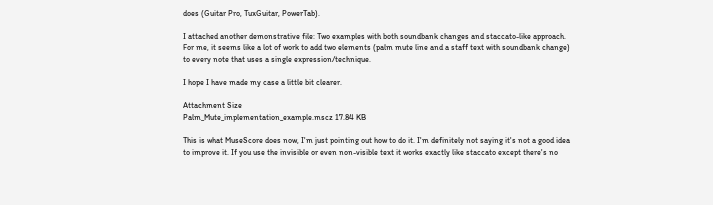does (Guitar Pro, TuxGuitar, PowerTab).

I attached another demonstrative file: Two examples with both soundbank changes and staccato-like approach. For me, it seems like a lot of work to add two elements (palm mute line and a staff text with soundbank change) to every note that uses a single expression/technique.

I hope I have made my case a little bit clearer.

Attachment Size
Palm_Mute_implementation_example.mscz 17.84 KB

This is what MuseScore does now, I'm just pointing out how to do it. I'm definitely not saying it's not a good idea to improve it. If you use the invisible or even non-visible text it works exactly like staccato except there's no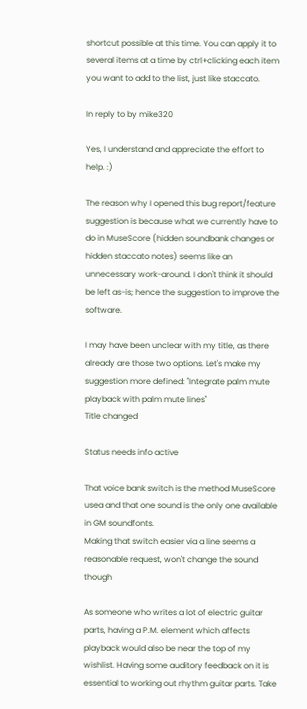shortcut possible at this time. You can apply it to several items at a time by ctrl+clicking each item you want to add to the list, just like staccato.

In reply to by mike320

Yes, I understand and appreciate the effort to help. :)

The reason why I opened this bug report/feature suggestion is because what we currently have to do in MuseScore (hidden soundbank changes or hidden staccato notes) seems like an unnecessary work-around. I don't think it should be left as-is; hence the suggestion to improve the software.

I may have been unclear with my title, as there already are those two options. Let's make my suggestion more defined: "Integrate palm mute playback with palm mute lines"
Title changed

Status needs info active

That voice bank switch is the method MuseScore usea and that one sound is the only one available in GM soundfonts.
Making that switch easier via a line seems a reasonable request, won't change the sound though

As someone who writes a lot of electric guitar parts, having a P.M. element which affects playback would also be near the top of my wishlist. Having some auditory feedback on it is essential to working out rhythm guitar parts. Take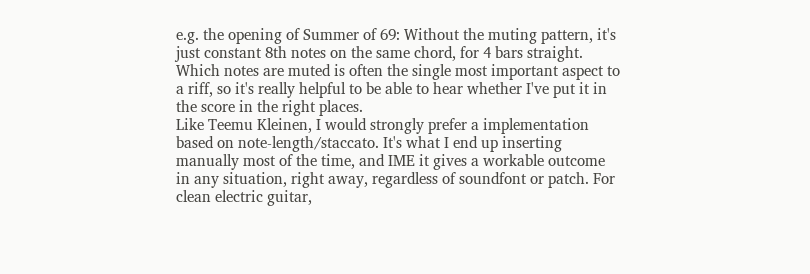e.g. the opening of Summer of 69: Without the muting pattern, it's just constant 8th notes on the same chord, for 4 bars straight. Which notes are muted is often the single most important aspect to a riff, so it's really helpful to be able to hear whether I've put it in the score in the right places.
Like Teemu Kleinen, I would strongly prefer a implementation based on note-length/staccato. It's what I end up inserting manually most of the time, and IME it gives a workable outcome in any situation, right away, regardless of soundfont or patch. For clean electric guitar,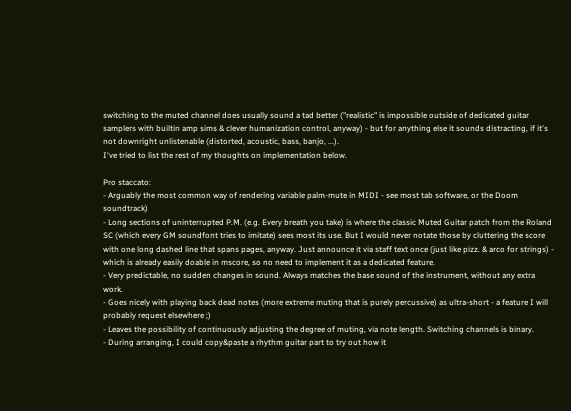switching to the muted channel does usually sound a tad better ("realistic" is impossible outside of dedicated guitar samplers with builtin amp sims & clever humanization control, anyway) - but for anything else it sounds distracting, if it's not downright unlistenable (distorted, acoustic, bass, banjo, ...).
I've tried to list the rest of my thoughts on implementation below.

Pro staccato:
- Arguably the most common way of rendering variable palm-mute in MIDI - see most tab software, or the Doom soundtrack)
- Long sections of uninterrupted P.M. (e.g. Every breath you take) is where the classic Muted Guitar patch from the Roland SC (which every GM soundfont tries to imitate) sees most its use. But I would never notate those by cluttering the score with one long dashed line that spans pages, anyway. Just announce it via staff text once (just like pizz. & arco for strings) - which is already easily doable in mscore, so no need to implement it as a dedicated feature.
- Very predictable, no sudden changes in sound. Always matches the base sound of the instrument, without any extra work.
- Goes nicely with playing back dead notes (more extreme muting that is purely percussive) as ultra-short - a feature I will probably request elsewhere ;)
- Leaves the possibility of continuously adjusting the degree of muting, via note length. Switching channels is binary.
- During arranging, I could copy&paste a rhythm guitar part to try out how it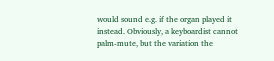would sound e.g. if the organ played it instead. Obviously, a keyboardist cannot palm-mute, but the variation the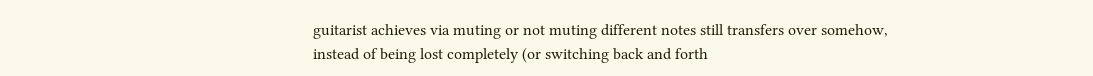guitarist achieves via muting or not muting different notes still transfers over somehow, instead of being lost completely (or switching back and forth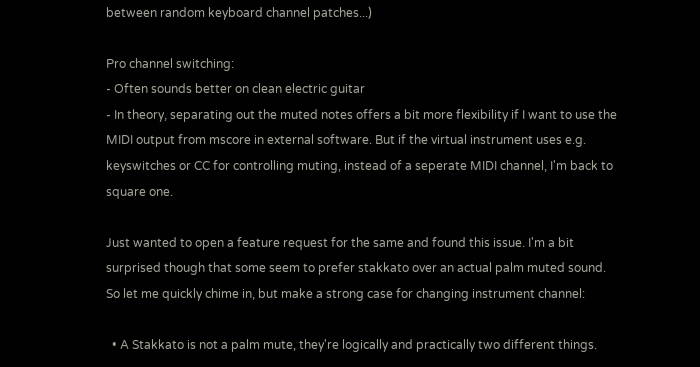between random keyboard channel patches...)

Pro channel switching:
- Often sounds better on clean electric guitar
- In theory, separating out the muted notes offers a bit more flexibility if I want to use the MIDI output from mscore in external software. But if the virtual instrument uses e.g. keyswitches or CC for controlling muting, instead of a seperate MIDI channel, I'm back to square one.

Just wanted to open a feature request for the same and found this issue. I'm a bit surprised though that some seem to prefer stakkato over an actual palm muted sound. So let me quickly chime in, but make a strong case for changing instrument channel:

  • A Stakkato is not a palm mute, they're logically and practically two different things.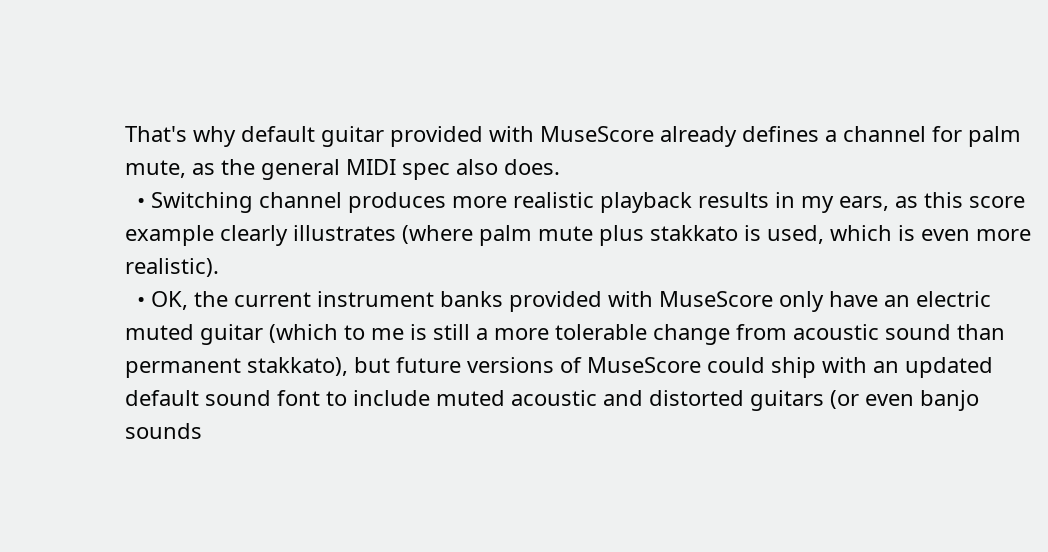That's why default guitar provided with MuseScore already defines a channel for palm mute, as the general MIDI spec also does.
  • Switching channel produces more realistic playback results in my ears, as this score example clearly illustrates (where palm mute plus stakkato is used, which is even more realistic).
  • OK, the current instrument banks provided with MuseScore only have an electric muted guitar (which to me is still a more tolerable change from acoustic sound than permanent stakkato), but future versions of MuseScore could ship with an updated default sound font to include muted acoustic and distorted guitars (or even banjo sounds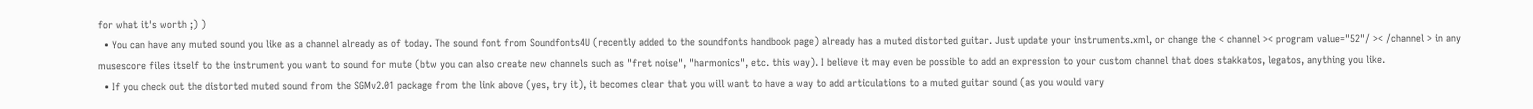for what it's worth ;) )
  • You can have any muted sound you like as a channel already as of today. The sound font from Soundfonts4U (recently added to the soundfonts handbook page) already has a muted distorted guitar. Just update your instruments.xml, or change the < channel >< program value="52"/ >< /channel > in any musescore files itself to the instrument you want to sound for mute (btw you can also create new channels such as "fret noise", "harmonics", etc. this way). I believe it may even be possible to add an expression to your custom channel that does stakkatos, legatos, anything you like.
  • If you check out the distorted muted sound from the SGMv2.01 package from the link above (yes, try it), it becomes clear that you will want to have a way to add articulations to a muted guitar sound (as you would vary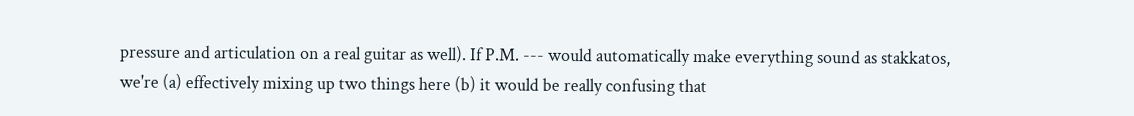pressure and articulation on a real guitar as well). If P.M. --- would automatically make everything sound as stakkatos, we're (a) effectively mixing up two things here (b) it would be really confusing that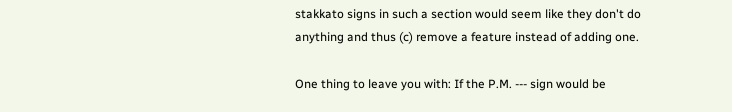stakkato signs in such a section would seem like they don't do anything and thus (c) remove a feature instead of adding one.

One thing to leave you with: If the P.M. --- sign would be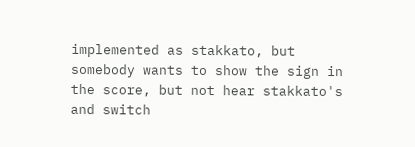implemented as stakkato, but somebody wants to show the sign in the score, but not hear stakkato's and switch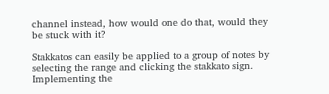channel instead, how would one do that, would they be stuck with it?

Stakkatos can easily be applied to a group of notes by selecting the range and clicking the stakkato sign. Implementing the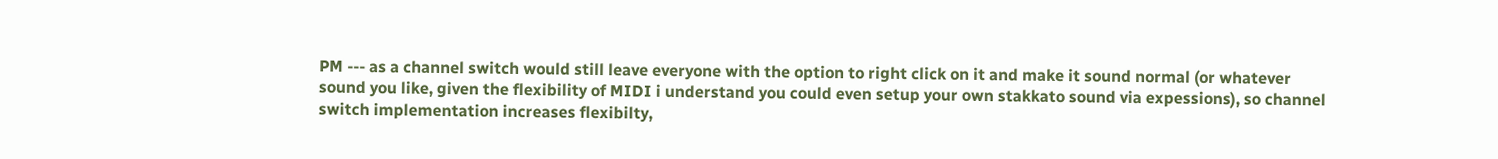PM --- as a channel switch would still leave everyone with the option to right click on it and make it sound normal (or whatever sound you like, given the flexibility of MIDI i understand you could even setup your own stakkato sound via expessions), so channel switch implementation increases flexibilty,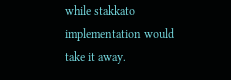while stakkato implementation would take it away.